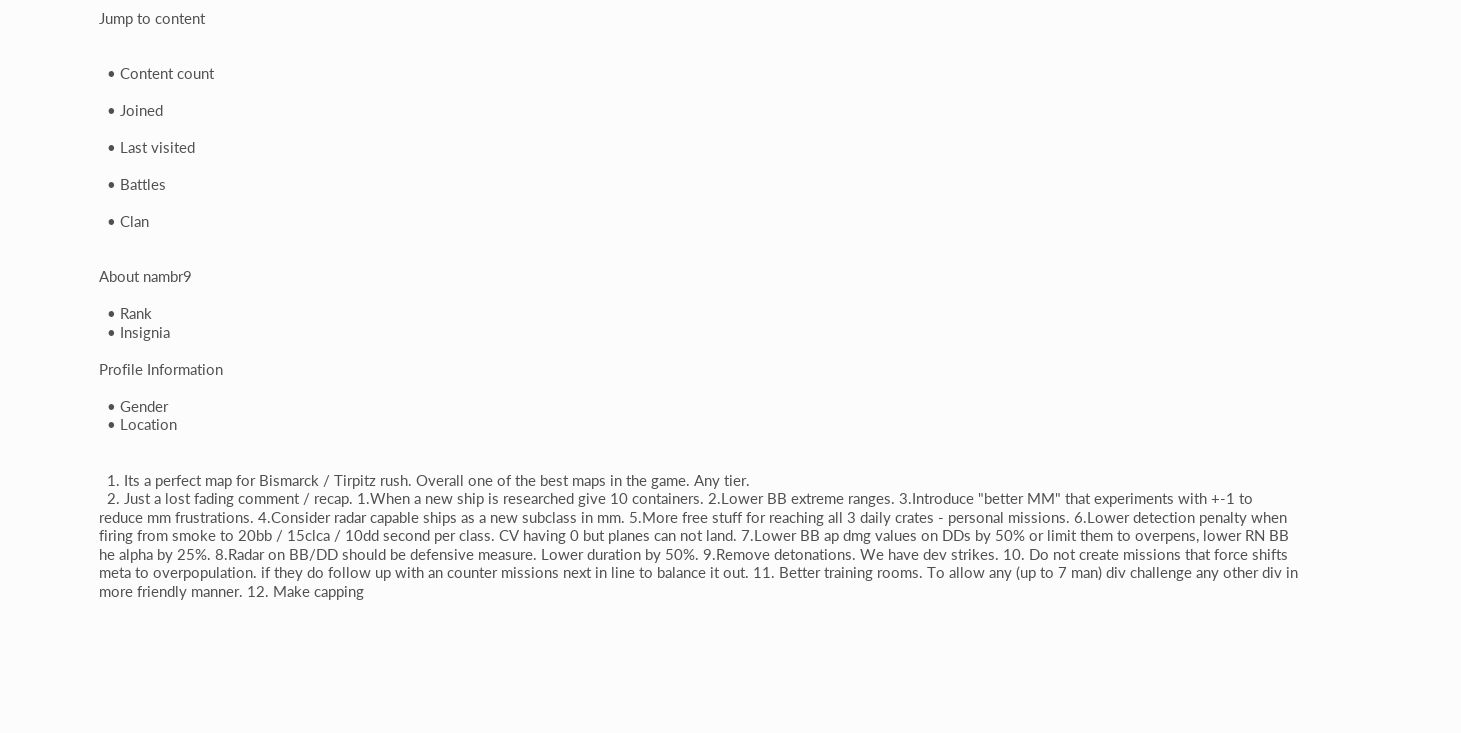Jump to content


  • Content count

  • Joined

  • Last visited

  • Battles

  • Clan


About nambr9

  • Rank
  • Insignia

Profile Information

  • Gender
  • Location


  1. Its a perfect map for Bismarck / Tirpitz rush. Overall one of the best maps in the game. Any tier.
  2. Just a lost fading comment / recap. 1.When a new ship is researched give 10 containers. 2.Lower BB extreme ranges. 3.Introduce "better MM" that experiments with +-1 to reduce mm frustrations. 4.Consider radar capable ships as a new subclass in mm. 5.More free stuff for reaching all 3 daily crates - personal missions. 6.Lower detection penalty when firing from smoke to 20bb / 15clca / 10dd second per class. CV having 0 but planes can not land. 7.Lower BB ap dmg values on DDs by 50% or limit them to overpens, lower RN BB he alpha by 25%. 8.Radar on BB/DD should be defensive measure. Lower duration by 50%. 9.Remove detonations. We have dev strikes. 10. Do not create missions that force shifts meta to overpopulation. if they do follow up with an counter missions next in line to balance it out. 11. Better training rooms. To allow any (up to 7 man) div challenge any other div in more friendly manner. 12. Make capping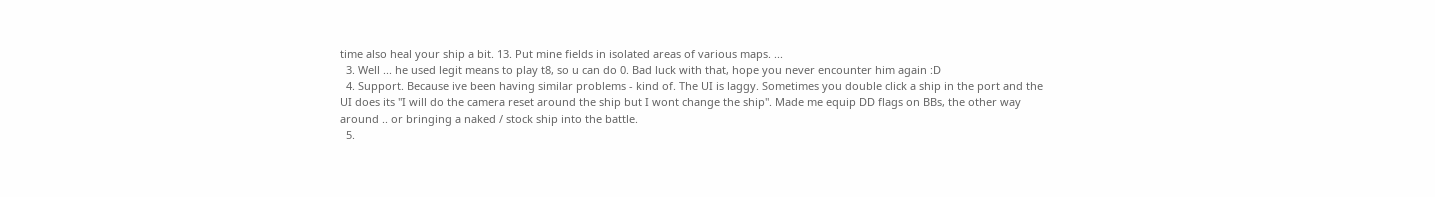time also heal your ship a bit. 13. Put mine fields in isolated areas of various maps. ...
  3. Well ... he used legit means to play t8, so u can do 0. Bad luck with that, hope you never encounter him again :D
  4. Support. Because ive been having similar problems - kind of. The UI is laggy. Sometimes you double click a ship in the port and the UI does its "I will do the camera reset around the ship but I wont change the ship". Made me equip DD flags on BBs, the other way around .. or bringing a naked / stock ship into the battle.
  5.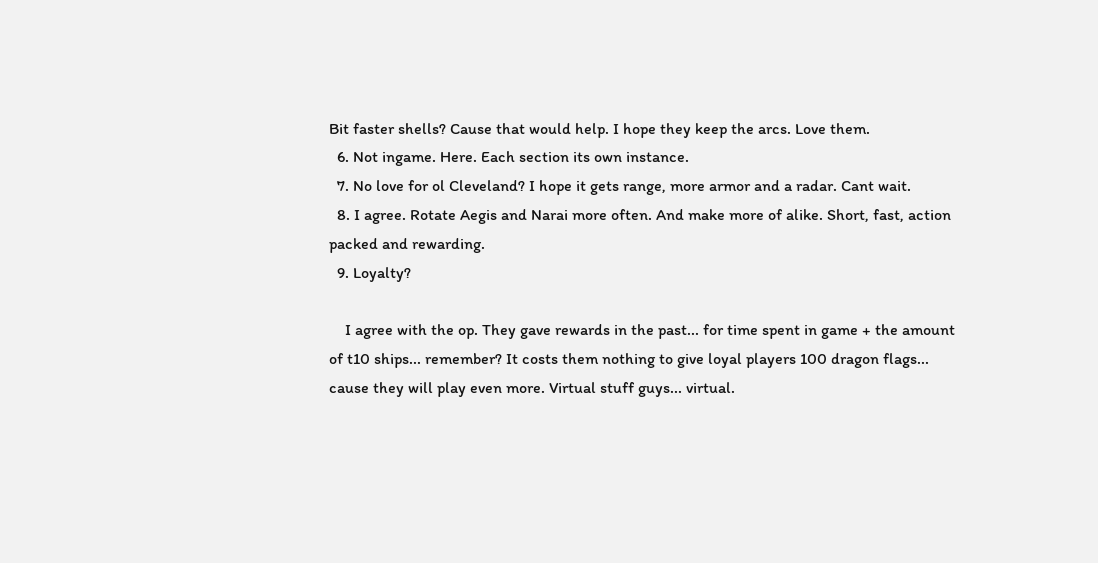Bit faster shells? Cause that would help. I hope they keep the arcs. Love them.
  6. Not ingame. Here. Each section its own instance.
  7. No love for ol Cleveland? I hope it gets range, more armor and a radar. Cant wait.
  8. I agree. Rotate Aegis and Narai more often. And make more of alike. Short, fast, action packed and rewarding.
  9. Loyalty?

    I agree with the op. They gave rewards in the past... for time spent in game + the amount of t10 ships... remember? It costs them nothing to give loyal players 100 dragon flags... cause they will play even more. Virtual stuff guys... virtual.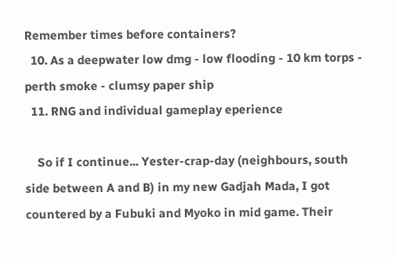Remember times before containers?
  10. As a deepwater low dmg - low flooding - 10 km torps - perth smoke - clumsy paper ship
  11. RNG and individual gameplay eperience

    So if I continue... Yester-crap-day (neighbours, south side between A and B) in my new Gadjah Mada, I got countered by a Fubuki and Myoko in mid game. Their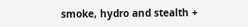smoke, hydro and stealth +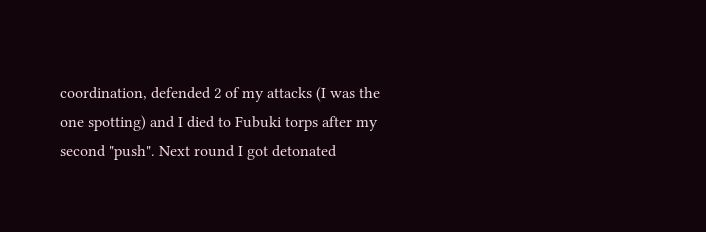coordination, defended 2 of my attacks (I was the one spotting) and I died to Fubuki torps after my second "push". Next round I got detonated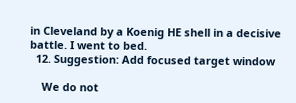in Cleveland by a Koenig HE shell in a decisive battle. I went to bed.
  12. Suggestion: Add focused target window

    We do not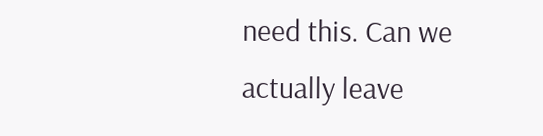need this. Can we actually leave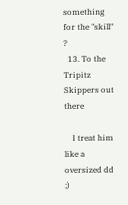something for the "skill" ?
  13. To the Tripitz Skippers out there

    I treat him like a oversized dd ;)